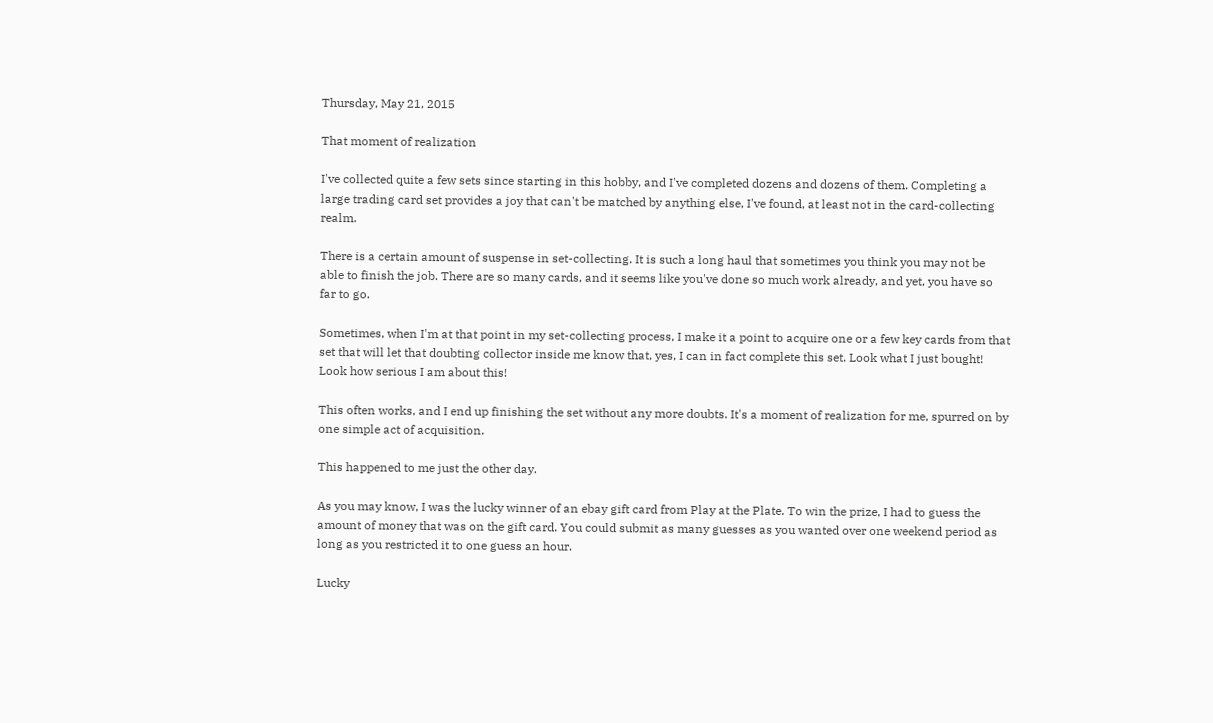Thursday, May 21, 2015

That moment of realization

I've collected quite a few sets since starting in this hobby, and I've completed dozens and dozens of them. Completing a large trading card set provides a joy that can't be matched by anything else, I've found, at least not in the card-collecting realm.

There is a certain amount of suspense in set-collecting. It is such a long haul that sometimes you think you may not be able to finish the job. There are so many cards, and it seems like you've done so much work already, and yet, you have so far to go.

Sometimes, when I'm at that point in my set-collecting process, I make it a point to acquire one or a few key cards from that set that will let that doubting collector inside me know that, yes, I can in fact complete this set. Look what I just bought! Look how serious I am about this!

This often works, and I end up finishing the set without any more doubts. It's a moment of realization for me, spurred on by one simple act of acquisition.

This happened to me just the other day.

As you may know, I was the lucky winner of an ebay gift card from Play at the Plate. To win the prize, I had to guess the amount of money that was on the gift card. You could submit as many guesses as you wanted over one weekend period as long as you restricted it to one guess an hour.

Lucky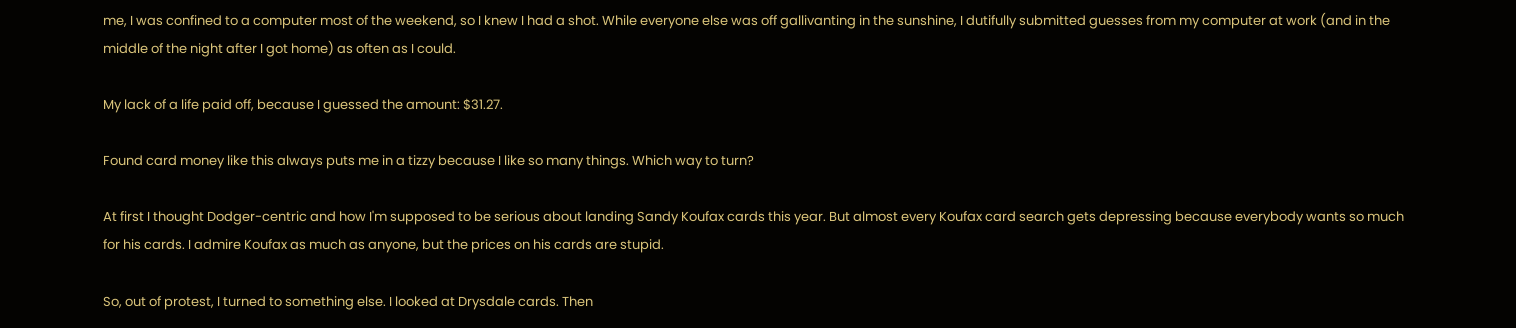me, I was confined to a computer most of the weekend, so I knew I had a shot. While everyone else was off gallivanting in the sunshine, I dutifully submitted guesses from my computer at work (and in the middle of the night after I got home) as often as I could.

My lack of a life paid off, because I guessed the amount: $31.27.

Found card money like this always puts me in a tizzy because I like so many things. Which way to turn?

At first I thought Dodger-centric and how I'm supposed to be serious about landing Sandy Koufax cards this year. But almost every Koufax card search gets depressing because everybody wants so much for his cards. I admire Koufax as much as anyone, but the prices on his cards are stupid.

So, out of protest, I turned to something else. I looked at Drysdale cards. Then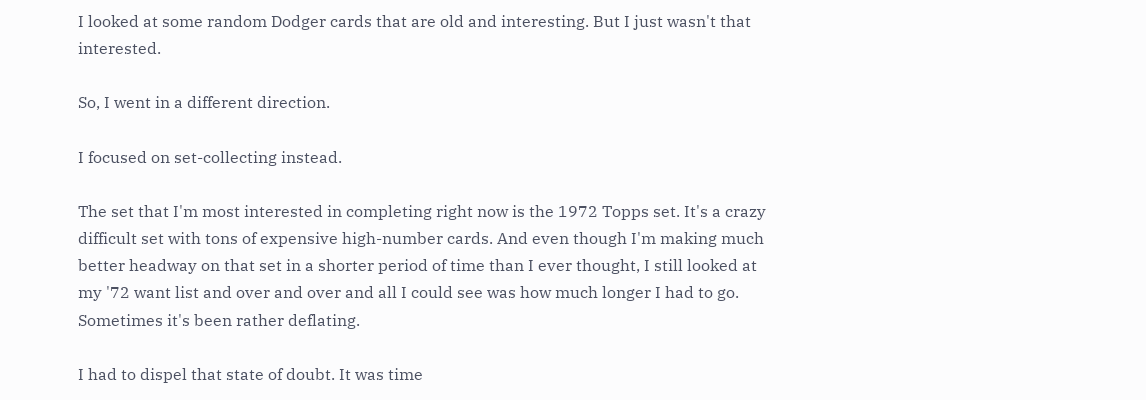I looked at some random Dodger cards that are old and interesting. But I just wasn't that interested.

So, I went in a different direction.

I focused on set-collecting instead.

The set that I'm most interested in completing right now is the 1972 Topps set. It's a crazy difficult set with tons of expensive high-number cards. And even though I'm making much better headway on that set in a shorter period of time than I ever thought, I still looked at my '72 want list and over and over and all I could see was how much longer I had to go. Sometimes it's been rather deflating.

I had to dispel that state of doubt. It was time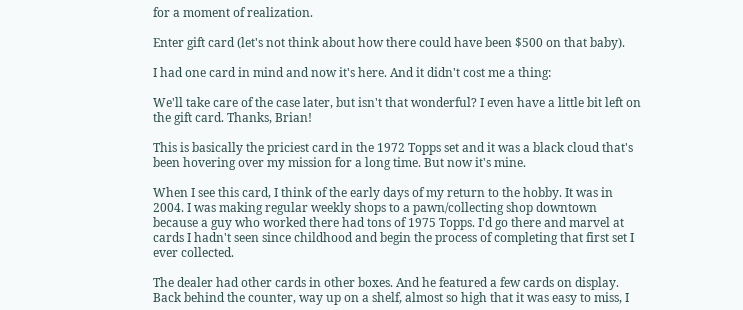for a moment of realization.

Enter gift card (let's not think about how there could have been $500 on that baby).

I had one card in mind and now it's here. And it didn't cost me a thing:

We'll take care of the case later, but isn't that wonderful? I even have a little bit left on the gift card. Thanks, Brian!

This is basically the priciest card in the 1972 Topps set and it was a black cloud that's been hovering over my mission for a long time. But now it's mine.

When I see this card, I think of the early days of my return to the hobby. It was in 2004. I was making regular weekly shops to a pawn/collecting shop downtown because a guy who worked there had tons of 1975 Topps. I'd go there and marvel at cards I hadn't seen since childhood and begin the process of completing that first set I ever collected.

The dealer had other cards in other boxes. And he featured a few cards on display. Back behind the counter, way up on a shelf, almost so high that it was easy to miss, I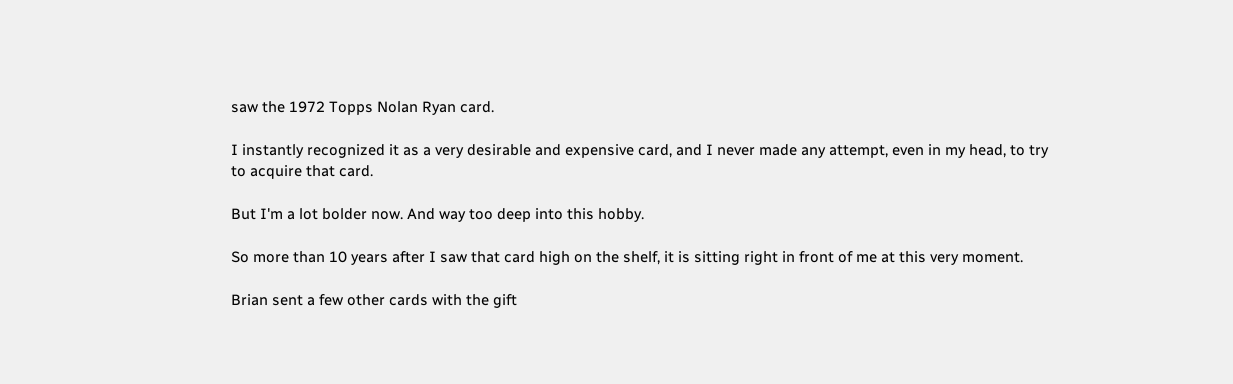saw the 1972 Topps Nolan Ryan card.

I instantly recognized it as a very desirable and expensive card, and I never made any attempt, even in my head, to try to acquire that card.

But I'm a lot bolder now. And way too deep into this hobby.

So more than 10 years after I saw that card high on the shelf, it is sitting right in front of me at this very moment.

Brian sent a few other cards with the gift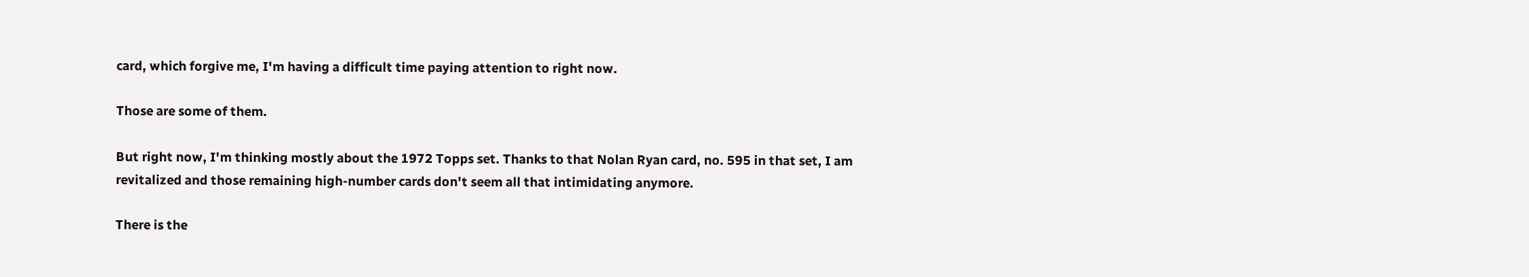card, which forgive me, I'm having a difficult time paying attention to right now.

Those are some of them.

But right now, I'm thinking mostly about the 1972 Topps set. Thanks to that Nolan Ryan card, no. 595 in that set, I am revitalized and those remaining high-number cards don't seem all that intimidating anymore.

There is the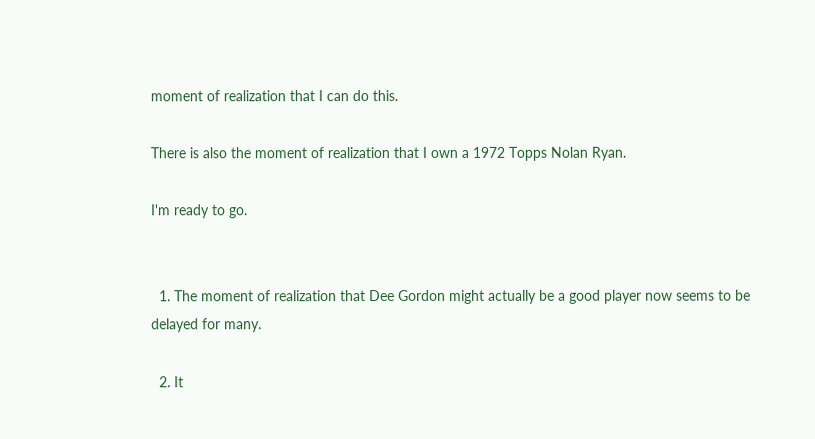moment of realization that I can do this.

There is also the moment of realization that I own a 1972 Topps Nolan Ryan.

I'm ready to go.


  1. The moment of realization that Dee Gordon might actually be a good player now seems to be delayed for many.

  2. It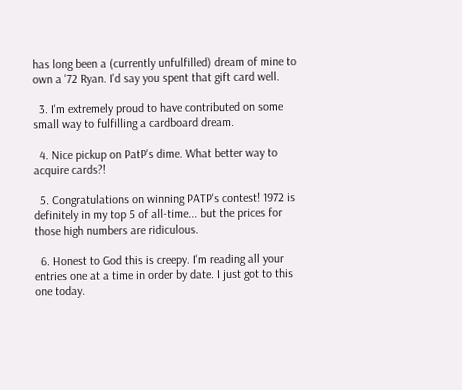has long been a (currently unfulfilled) dream of mine to own a '72 Ryan. I'd say you spent that gift card well.

  3. I'm extremely proud to have contributed on some small way to fulfilling a cardboard dream.

  4. Nice pickup on PatP's dime. What better way to acquire cards?!

  5. Congratulations on winning PATP's contest! 1972 is definitely in my top 5 of all-time... but the prices for those high numbers are ridiculous.

  6. Honest to God this is creepy. I'm reading all your entries one at a time in order by date. I just got to this one today.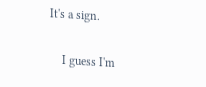It's a sign.

    I guess I'm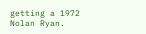getting a 1972 Nolan Ryan.